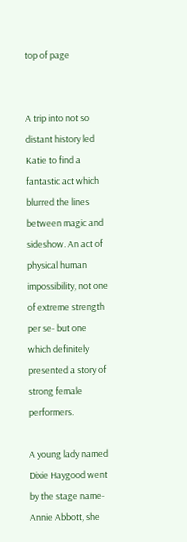top of page


A trip into not so distant history led Katie to find a fantastic act which blurred the lines between magic and sideshow. An act of physical human impossibility, not one of extreme strength per se- but one which definitely presented a story of strong female performers.

A young lady named Dixie Haygood went by the stage name- Annie Abbott, she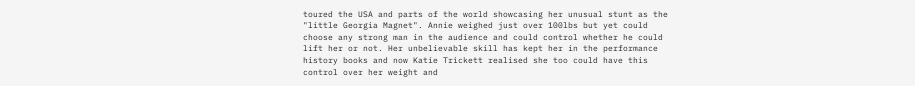toured the USA and parts of the world showcasing her unusual stunt as the "little Georgia Magnet". Annie weighed just over 100lbs but yet could choose any strong man in the audience and could control whether he could lift her or not. Her unbelievable skill has kept her in the performance history books and now Katie Trickett realised she too could have this control over her weight and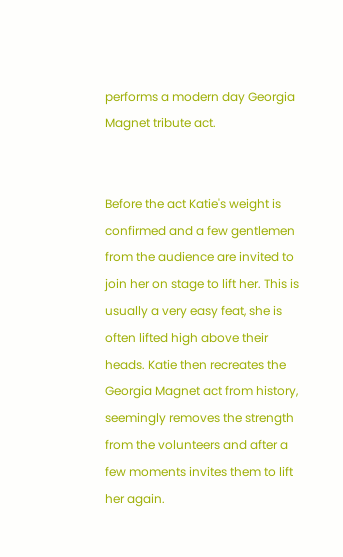performs a modern day Georgia Magnet tribute act.


Before the act Katie's weight is confirmed and a few gentlemen from the audience are invited to join her on stage to lift her. This is usually a very easy feat, she is often lifted high above their heads. Katie then recreates the Georgia Magnet act from history, seemingly removes the strength from the volunteers and after a few moments invites them to lift her again.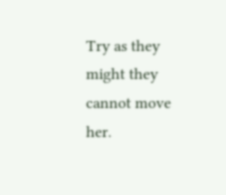Try as they might they cannot move her.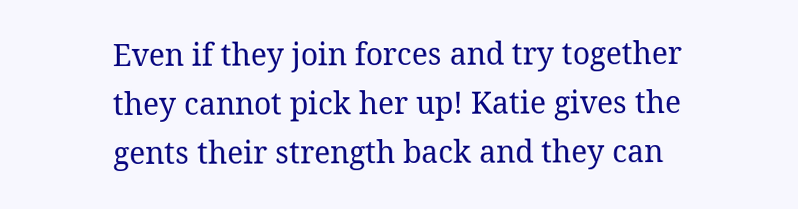Even if they join forces and try together they cannot pick her up! Katie gives the gents their strength back and they can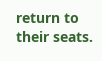return to their seats.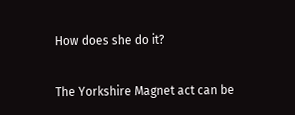How does she do it?

The Yorkshire Magnet act can be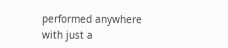performed anywhere with just a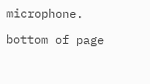microphone.

bottom of page